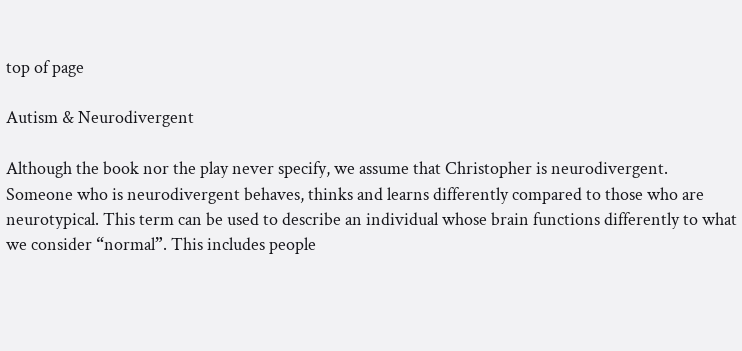top of page

Autism & Neurodivergent

Although the book nor the play never specify, we assume that Christopher is neurodivergent.  Someone who is neurodivergent behaves, thinks and learns differently compared to those who are neurotypical. This term can be used to describe an individual whose brain functions differently to what we consider “normal”. This includes people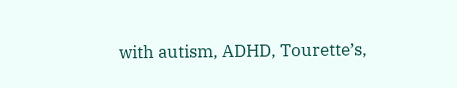with autism, ADHD, Tourette’s,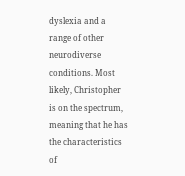dyslexia and a range of other neurodiverse conditions. Most likely, Christopher is on the spectrum, meaning that he has the characteristics of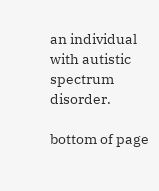an individual with autistic spectrum disorder.

bottom of page